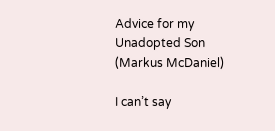Advice for my Unadopted Son (Markus McDaniel)

I can’t say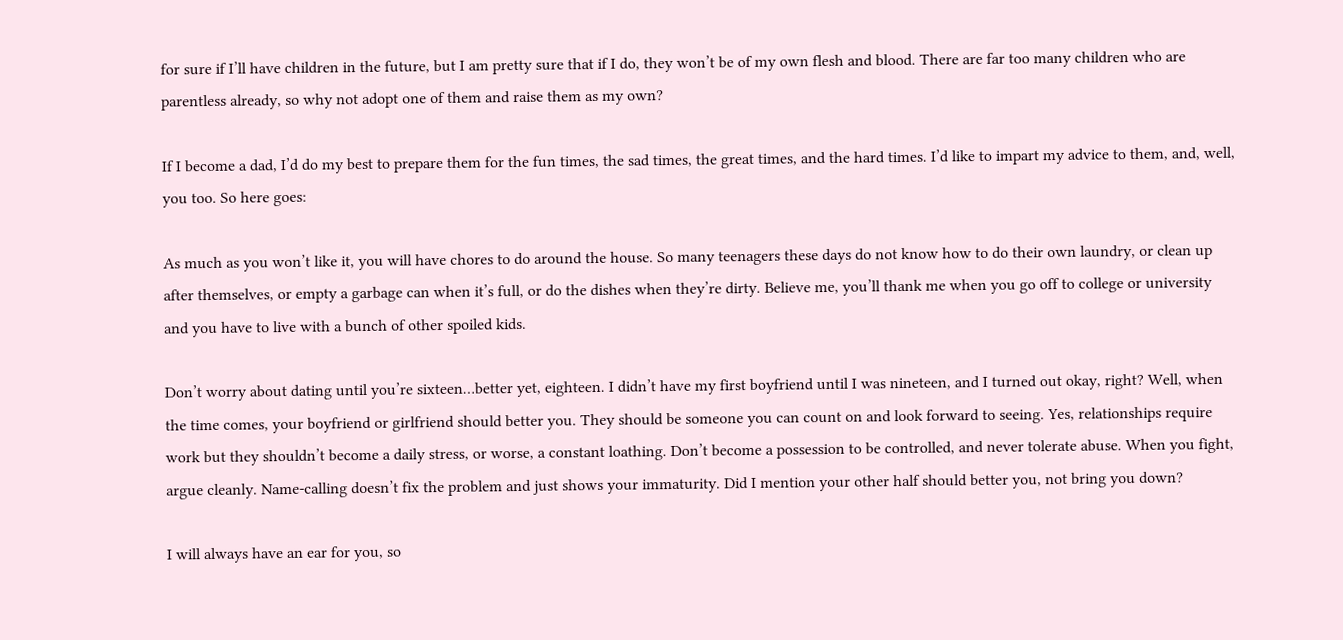for sure if I’ll have children in the future, but I am pretty sure that if I do, they won’t be of my own flesh and blood. There are far too many children who are parentless already, so why not adopt one of them and raise them as my own?

If I become a dad, I’d do my best to prepare them for the fun times, the sad times, the great times, and the hard times. I’d like to impart my advice to them, and, well, you too. So here goes:

As much as you won’t like it, you will have chores to do around the house. So many teenagers these days do not know how to do their own laundry, or clean up after themselves, or empty a garbage can when it’s full, or do the dishes when they’re dirty. Believe me, you’ll thank me when you go off to college or university and you have to live with a bunch of other spoiled kids.

Don’t worry about dating until you’re sixteen…better yet, eighteen. I didn’t have my first boyfriend until I was nineteen, and I turned out okay, right? Well, when the time comes, your boyfriend or girlfriend should better you. They should be someone you can count on and look forward to seeing. Yes, relationships require work but they shouldn’t become a daily stress, or worse, a constant loathing. Don’t become a possession to be controlled, and never tolerate abuse. When you fight, argue cleanly. Name-calling doesn’t fix the problem and just shows your immaturity. Did I mention your other half should better you, not bring you down?

I will always have an ear for you, so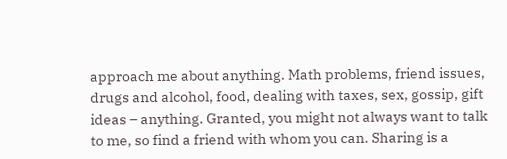approach me about anything. Math problems, friend issues, drugs and alcohol, food, dealing with taxes, sex, gossip, gift ideas – anything. Granted, you might not always want to talk to me, so find a friend with whom you can. Sharing is a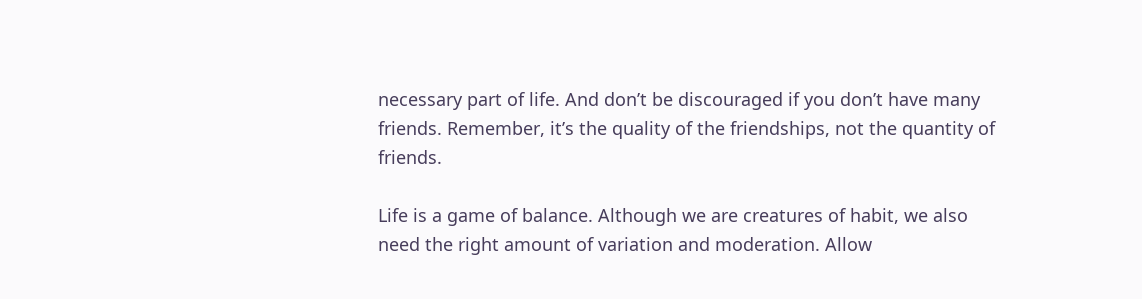necessary part of life. And don’t be discouraged if you don’t have many friends. Remember, it’s the quality of the friendships, not the quantity of friends.

Life is a game of balance. Although we are creatures of habit, we also need the right amount of variation and moderation. Allow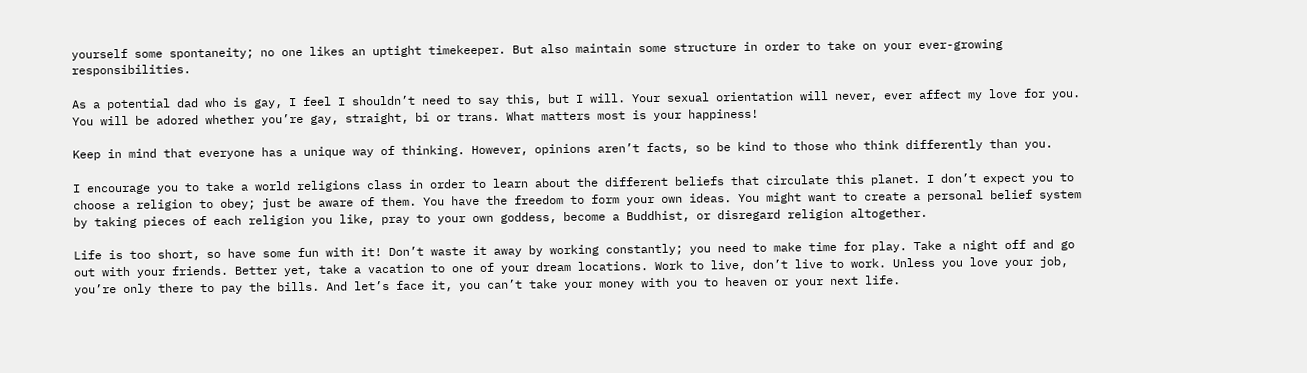yourself some spontaneity; no one likes an uptight timekeeper. But also maintain some structure in order to take on your ever-growing responsibilities.

As a potential dad who is gay, I feel I shouldn’t need to say this, but I will. Your sexual orientation will never, ever affect my love for you. You will be adored whether you’re gay, straight, bi or trans. What matters most is your happiness!

Keep in mind that everyone has a unique way of thinking. However, opinions aren’t facts, so be kind to those who think differently than you.

I encourage you to take a world religions class in order to learn about the different beliefs that circulate this planet. I don’t expect you to choose a religion to obey; just be aware of them. You have the freedom to form your own ideas. You might want to create a personal belief system by taking pieces of each religion you like, pray to your own goddess, become a Buddhist, or disregard religion altogether.

Life is too short, so have some fun with it! Don’t waste it away by working constantly; you need to make time for play. Take a night off and go out with your friends. Better yet, take a vacation to one of your dream locations. Work to live, don’t live to work. Unless you love your job, you’re only there to pay the bills. And let’s face it, you can’t take your money with you to heaven or your next life.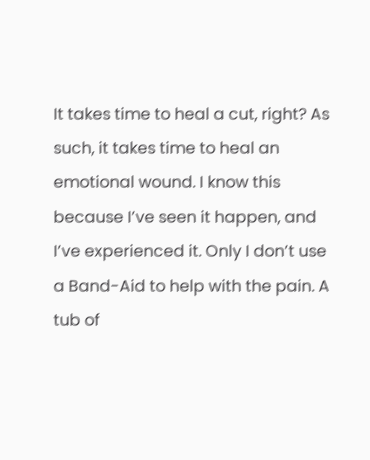It takes time to heal a cut, right? As such, it takes time to heal an emotional wound. I know this because I’ve seen it happen, and I’ve experienced it. Only I don’t use a Band-Aid to help with the pain. A tub of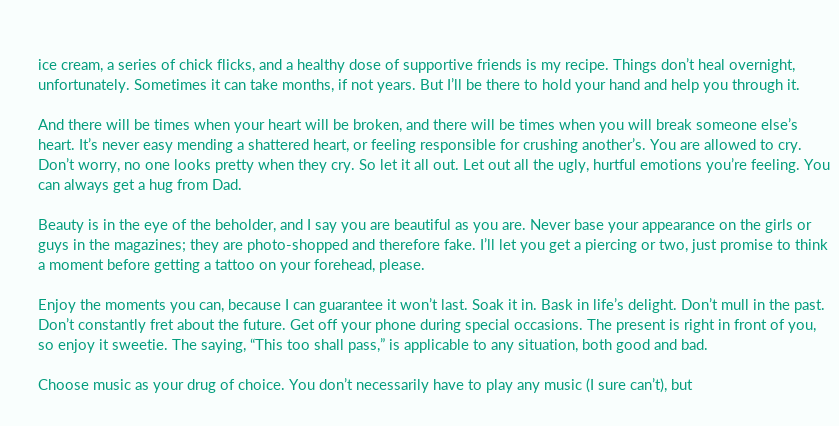ice cream, a series of chick flicks, and a healthy dose of supportive friends is my recipe. Things don’t heal overnight, unfortunately. Sometimes it can take months, if not years. But I’ll be there to hold your hand and help you through it.

And there will be times when your heart will be broken, and there will be times when you will break someone else’s heart. It’s never easy mending a shattered heart, or feeling responsible for crushing another’s. You are allowed to cry. Don’t worry, no one looks pretty when they cry. So let it all out. Let out all the ugly, hurtful emotions you’re feeling. You can always get a hug from Dad.

Beauty is in the eye of the beholder, and I say you are beautiful as you are. Never base your appearance on the girls or guys in the magazines; they are photo-shopped and therefore fake. I’ll let you get a piercing or two, just promise to think a moment before getting a tattoo on your forehead, please.

Enjoy the moments you can, because I can guarantee it won’t last. Soak it in. Bask in life’s delight. Don’t mull in the past. Don’t constantly fret about the future. Get off your phone during special occasions. The present is right in front of you, so enjoy it sweetie. The saying, “This too shall pass,” is applicable to any situation, both good and bad.

Choose music as your drug of choice. You don’t necessarily have to play any music (I sure can’t), but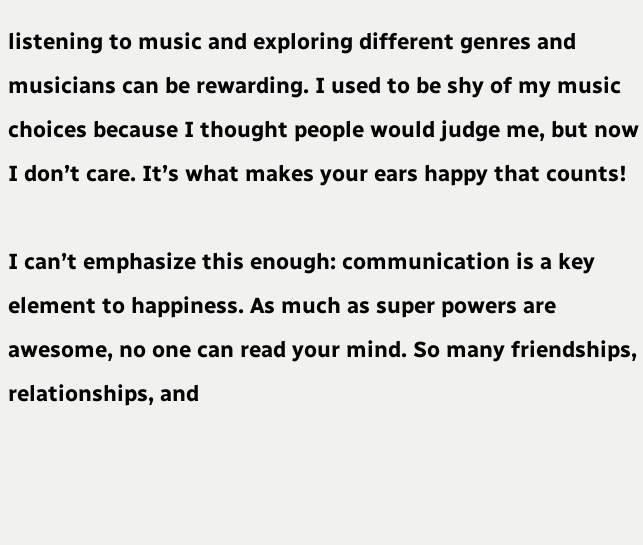listening to music and exploring different genres and musicians can be rewarding. I used to be shy of my music choices because I thought people would judge me, but now I don’t care. It’s what makes your ears happy that counts!

I can’t emphasize this enough: communication is a key element to happiness. As much as super powers are awesome, no one can read your mind. So many friendships, relationships, and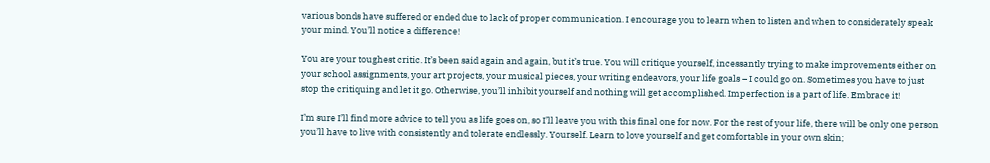various bonds have suffered or ended due to lack of proper communication. I encourage you to learn when to listen and when to considerately speak your mind. You’ll notice a difference!

You are your toughest critic. It’s been said again and again, but it’s true. You will critique yourself, incessantly trying to make improvements either on your school assignments, your art projects, your musical pieces, your writing endeavors, your life goals – I could go on. Sometimes you have to just stop the critiquing and let it go. Otherwise, you’ll inhibit yourself and nothing will get accomplished. Imperfection is a part of life. Embrace it!

I’m sure I’ll find more advice to tell you as life goes on, so I’ll leave you with this final one for now. For the rest of your life, there will be only one person you’ll have to live with consistently and tolerate endlessly. Yourself. Learn to love yourself and get comfortable in your own skin;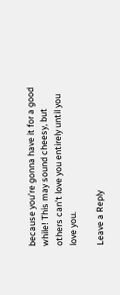because you’re gonna have it for a good while! This may sound cheesy, but others can’t love you entirely until you love you.

Leave a Reply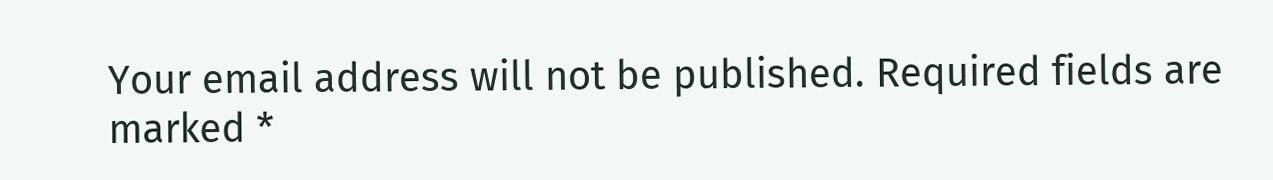Your email address will not be published. Required fields are marked *